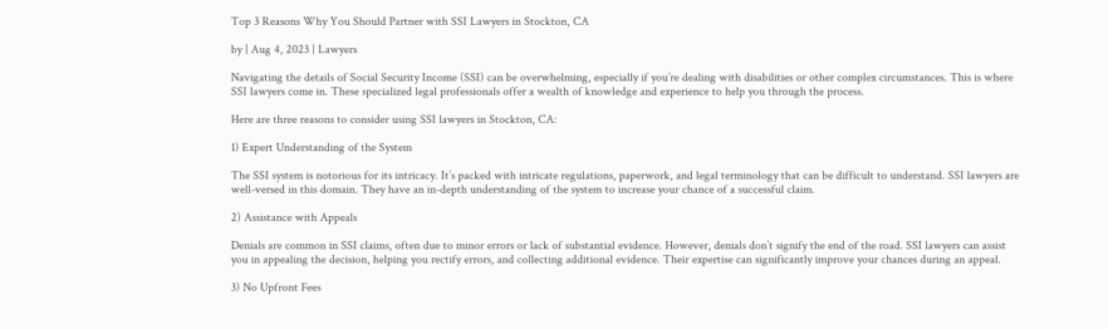Top 3 Reasons Why You Should Partner with SSI Lawyers in Stockton, CA

by | Aug 4, 2023 | Lawyers

Navigating the details of Social Security Income (SSI) can be overwhelming, especially if you’re dealing with disabilities or other complex circumstances. This is where SSI lawyers come in. These specialized legal professionals offer a wealth of knowledge and experience to help you through the process.

Here are three reasons to consider using SSI lawyers in Stockton, CA:

1) Expert Understanding of the System

The SSI system is notorious for its intricacy. It’s packed with intricate regulations, paperwork, and legal terminology that can be difficult to understand. SSI lawyers are well-versed in this domain. They have an in-depth understanding of the system to increase your chance of a successful claim.

2) Assistance with Appeals

Denials are common in SSI claims, often due to minor errors or lack of substantial evidence. However, denials don’t signify the end of the road. SSI lawyers can assist you in appealing the decision, helping you rectify errors, and collecting additional evidence. Their expertise can significantly improve your chances during an appeal.

3) No Upfront Fees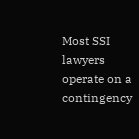Most SSI lawyers operate on a contingency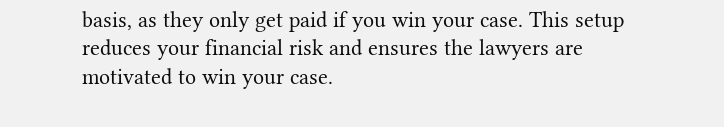basis, as they only get paid if you win your case. This setup reduces your financial risk and ensures the lawyers are motivated to win your case.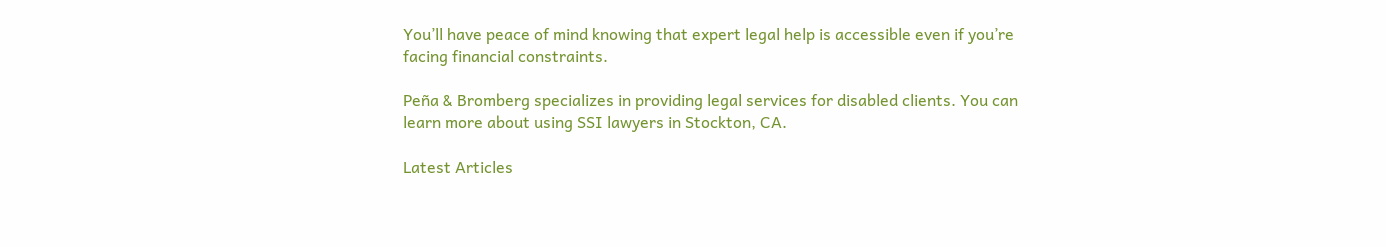You’ll have peace of mind knowing that expert legal help is accessible even if you’re facing financial constraints.

Peña & Bromberg specializes in providing legal services for disabled clients. You can learn more about using SSI lawyers in Stockton, CA.

Latest Articles